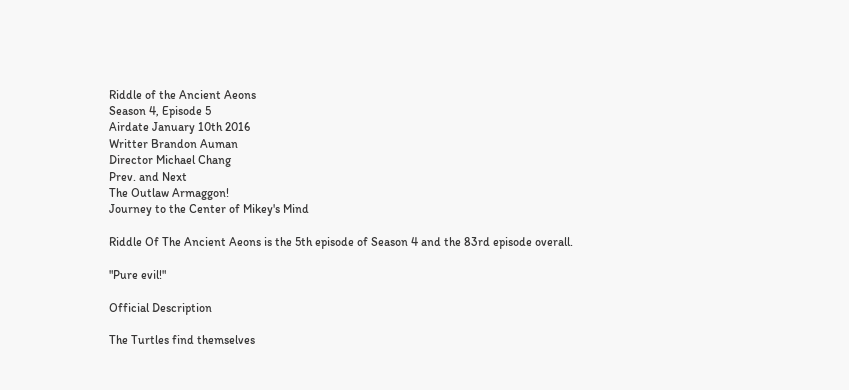Riddle of the Ancient Aeons
Season 4, Episode 5
Airdate January 10th 2016
Writter Brandon Auman
Director Michael Chang
Prev. and Next
The Outlaw Armaggon!
Journey to the Center of Mikey's Mind

Riddle Of The Ancient Aeons is the 5th episode of Season 4 and the 83rd episode overall.

"Pure evil!"

Official Description

The Turtles find themselves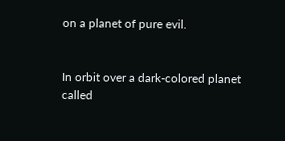on a planet of pure evil.


In orbit over a dark-colored planet called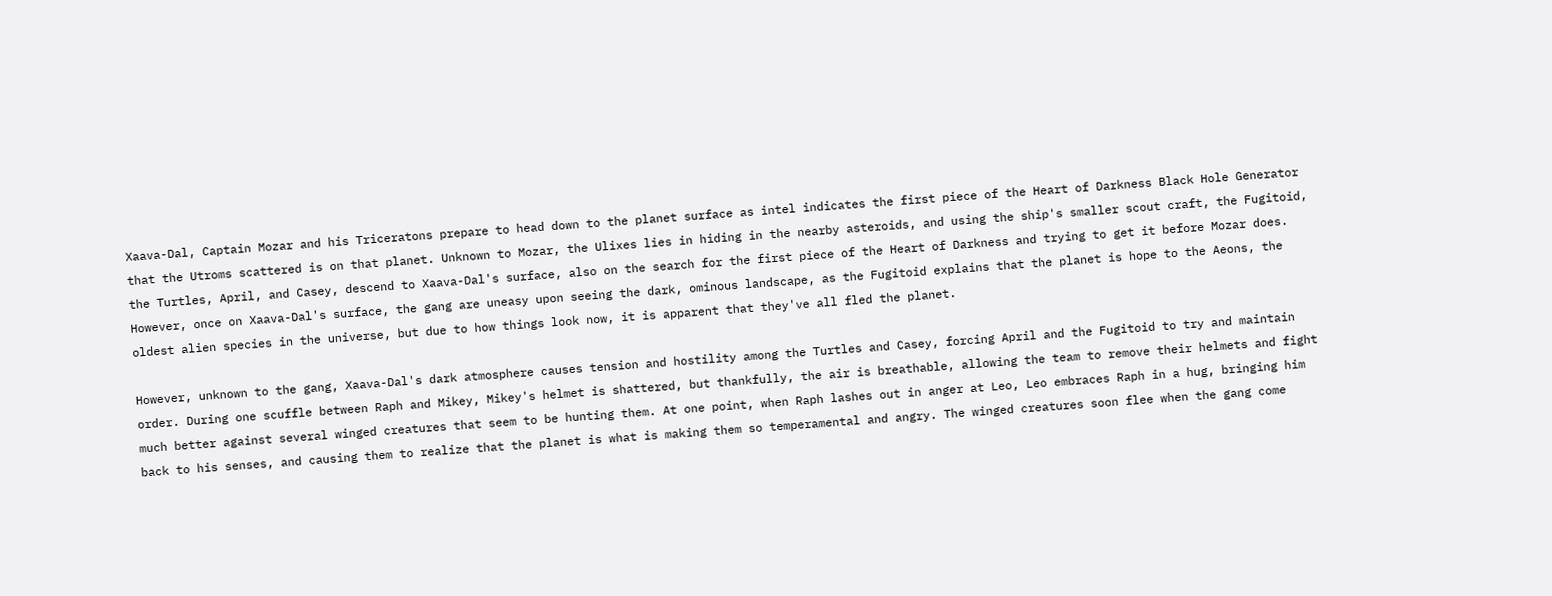Xaava-Dal, Captain Mozar and his Triceratons prepare to head down to the planet surface as intel indicates the first piece of the Heart of Darkness Black Hole Generator that the Utroms scattered is on that planet. Unknown to Mozar, the Ulixes lies in hiding in the nearby asteroids, and using the ship's smaller scout craft, the Fugitoid, the Turtles, April, and Casey, descend to Xaava-Dal's surface, also on the search for the first piece of the Heart of Darkness and trying to get it before Mozar does. However, once on Xaava-Dal's surface, the gang are uneasy upon seeing the dark, ominous landscape, as the Fugitoid explains that the planet is hope to the Aeons, the oldest alien species in the universe, but due to how things look now, it is apparent that they've all fled the planet.

However, unknown to the gang, Xaava-Dal's dark atmosphere causes tension and hostility among the Turtles and Casey, forcing April and the Fugitoid to try and maintain order. During one scuffle between Raph and Mikey, Mikey's helmet is shattered, but thankfully, the air is breathable, allowing the team to remove their helmets and fight much better against several winged creatures that seem to be hunting them. At one point, when Raph lashes out in anger at Leo, Leo embraces Raph in a hug, bringing him back to his senses, and causing them to realize that the planet is what is making them so temperamental and angry. The winged creatures soon flee when the gang come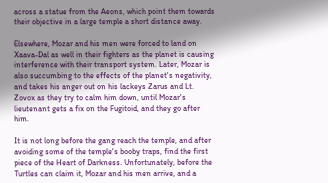across a statue from the Aeons, which point them towards their objective in a large temple a short distance away.

Elsewhere, Mozar and his men were forced to land on Xaava-Dal as well in their fighters as the planet is causing interference with their transport system. Later, Mozar is also succumbing to the effects of the planet's negativity, and takes his anger out on his lackeys Zarus and Lt. Zovox as they try to calm him down, until Mozar's lieutenant gets a fix on the Fugitoid, and they go after him.

It is not long before the gang reach the temple, and after avoiding some of the temple's booby traps, find the first piece of the Heart of Darkness. Unfortunately, before the Turtles can claim it, Mozar and his men arrive, and a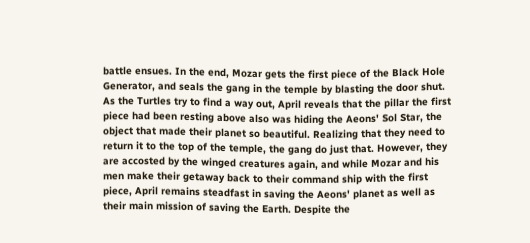battle ensues. In the end, Mozar gets the first piece of the Black Hole Generator, and seals the gang in the temple by blasting the door shut. As the Turtles try to find a way out, April reveals that the pillar the first piece had been resting above also was hiding the Aeons' Sol Star, the object that made their planet so beautiful. Realizing that they need to return it to the top of the temple, the gang do just that. However, they are accosted by the winged creatures again, and while Mozar and his men make their getaway back to their command ship with the first piece, April remains steadfast in saving the Aeons' planet as well as their main mission of saving the Earth. Despite the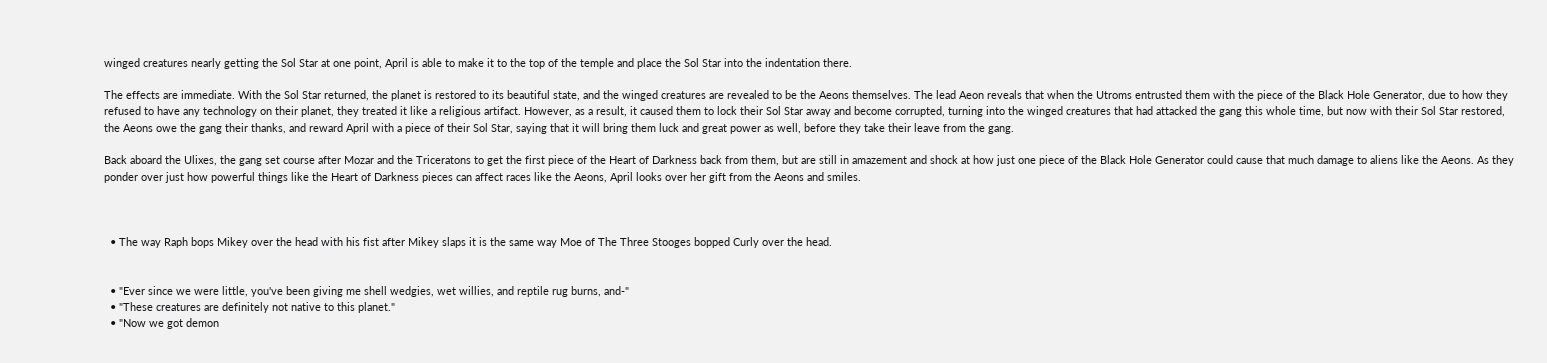winged creatures nearly getting the Sol Star at one point, April is able to make it to the top of the temple and place the Sol Star into the indentation there.

The effects are immediate. With the Sol Star returned, the planet is restored to its beautiful state, and the winged creatures are revealed to be the Aeons themselves. The lead Aeon reveals that when the Utroms entrusted them with the piece of the Black Hole Generator, due to how they refused to have any technology on their planet, they treated it like a religious artifact. However, as a result, it caused them to lock their Sol Star away and become corrupted, turning into the winged creatures that had attacked the gang this whole time, but now with their Sol Star restored, the Aeons owe the gang their thanks, and reward April with a piece of their Sol Star, saying that it will bring them luck and great power as well, before they take their leave from the gang.

Back aboard the Ulixes, the gang set course after Mozar and the Triceratons to get the first piece of the Heart of Darkness back from them, but are still in amazement and shock at how just one piece of the Black Hole Generator could cause that much damage to aliens like the Aeons. As they ponder over just how powerful things like the Heart of Darkness pieces can affect races like the Aeons, April looks over her gift from the Aeons and smiles.



  • The way Raph bops Mikey over the head with his fist after Mikey slaps it is the same way Moe of The Three Stooges bopped Curly over the head.


  • "Ever since we were little, you've been giving me shell wedgies, wet willies, and reptile rug burns, and-"
  • "These creatures are definitely not native to this planet."
  • "Now we got demon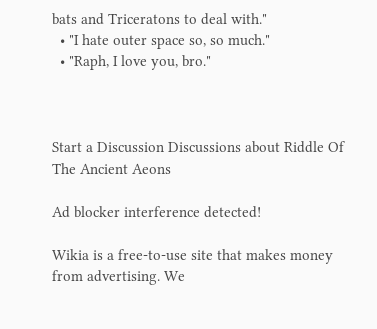bats and Triceratons to deal with."
  • "I hate outer space so, so much."
  • "Raph, I love you, bro."



Start a Discussion Discussions about Riddle Of The Ancient Aeons

Ad blocker interference detected!

Wikia is a free-to-use site that makes money from advertising. We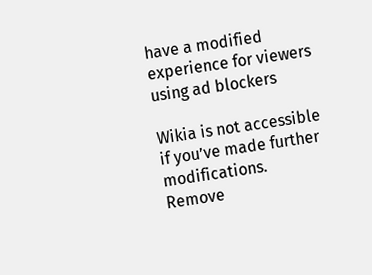have a modified experience for viewers using ad blockers

Wikia is not accessible if you’ve made further modifications. Remove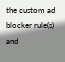the custom ad blocker rule(s) and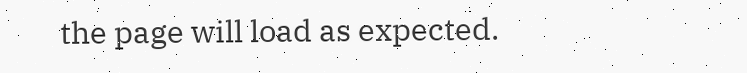the page will load as expected.